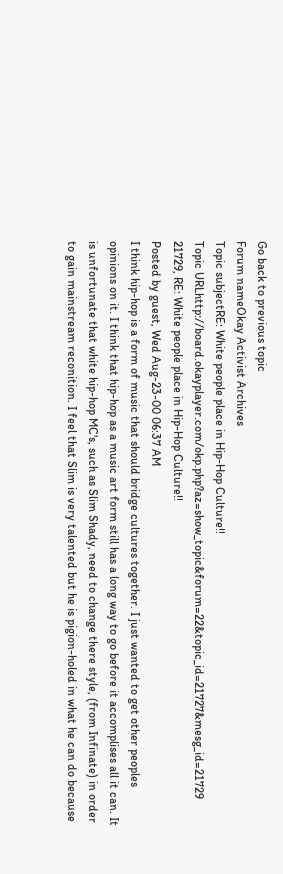Go back to previous topic
Forum nameOkay Activist Archives
Topic subjectRE: White people place in Hip-Hop Culture!!
Topic URLhttp://board.okayplayer.com/okp.php?az=show_topic&forum=22&topic_id=21727&mesg_id=21729
21729, RE: White people place in Hip-Hop Culture!!
Posted by guest, Wed Aug-23-00 06:37 AM
I think hip-hop is a form of music that should bridge cultures together. I just wanted to get other peoples opinions on it. I think that hip-hop as a music art form still has a long way to go before it accomplises all it can. It is unfortunate that white hip-hop MC's, such as Slim Shady, need to change there style, (from Infinate) in order to gain mainstream reconition. I feel that Slim is very talented but he is pigion-holed in what he can do because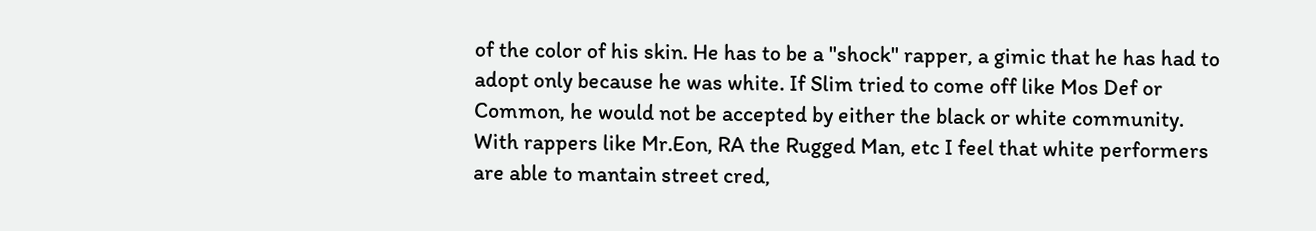of the color of his skin. He has to be a "shock" rapper, a gimic that he has had to adopt only because he was white. If Slim tried to come off like Mos Def or Common, he would not be accepted by either the black or white community. With rappers like Mr.Eon, RA the Rugged Man, etc I feel that white performers are able to mantain street cred,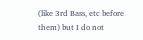(like 3rd Bass, etc before them) but I do not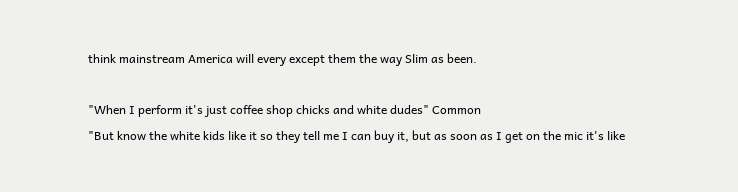think mainstream America will every except them the way Slim as been.

"When I perform it's just coffee shop chicks and white dudes" Common
"But know the white kids like it so they tell me I can buy it, but as soon as I get on the mic it's like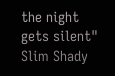the night gets silent" Slim Shady